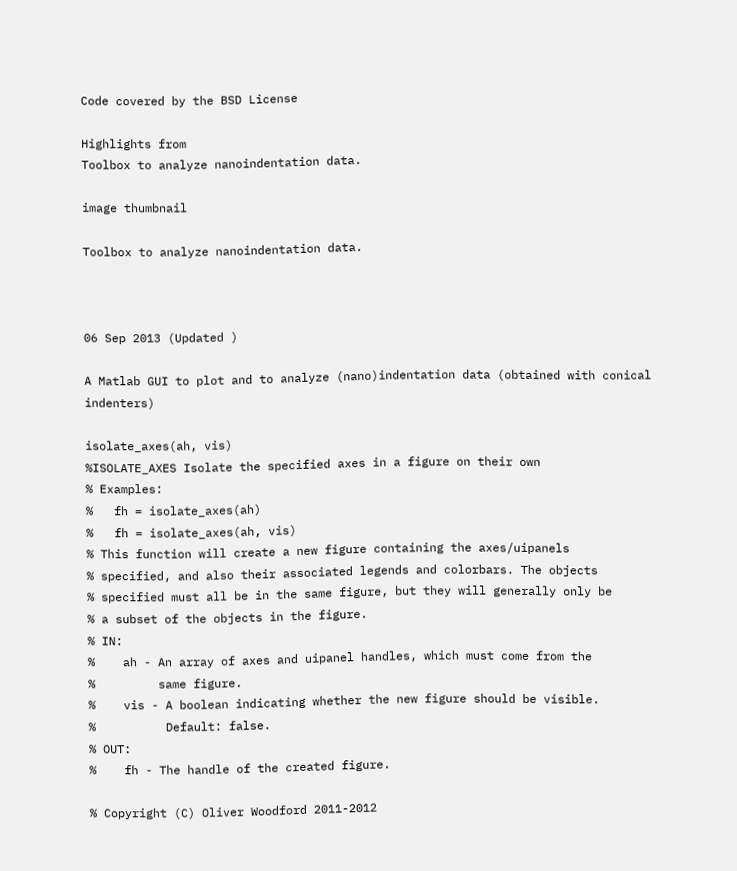Code covered by the BSD License

Highlights from
Toolbox to analyze nanoindentation data.

image thumbnail

Toolbox to analyze nanoindentation data.



06 Sep 2013 (Updated )

A Matlab GUI to plot and to analyze (nano)indentation data (obtained with conical indenters)

isolate_axes(ah, vis)
%ISOLATE_AXES Isolate the specified axes in a figure on their own
% Examples:
%   fh = isolate_axes(ah)
%   fh = isolate_axes(ah, vis)
% This function will create a new figure containing the axes/uipanels
% specified, and also their associated legends and colorbars. The objects
% specified must all be in the same figure, but they will generally only be
% a subset of the objects in the figure.
% IN:
%    ah - An array of axes and uipanel handles, which must come from the
%         same figure.
%    vis - A boolean indicating whether the new figure should be visible.
%          Default: false.
% OUT:
%    fh - The handle of the created figure.

% Copyright (C) Oliver Woodford 2011-2012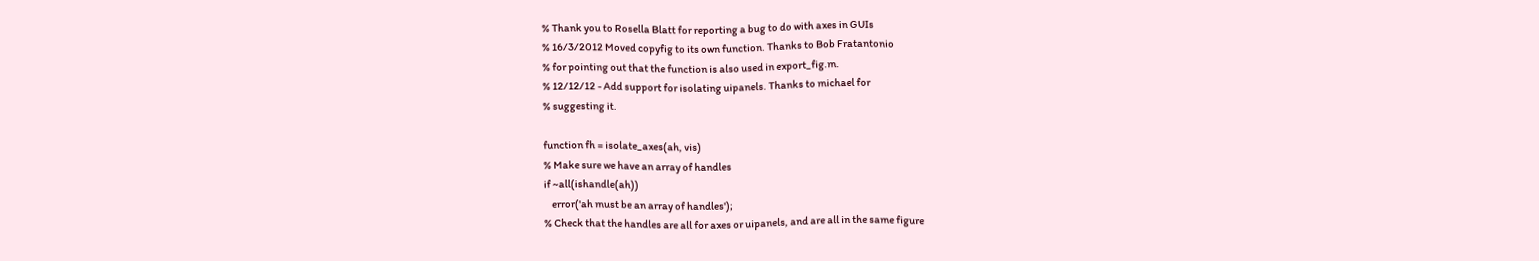% Thank you to Rosella Blatt for reporting a bug to do with axes in GUIs
% 16/3/2012 Moved copyfig to its own function. Thanks to Bob Fratantonio
% for pointing out that the function is also used in export_fig.m.
% 12/12/12 - Add support for isolating uipanels. Thanks to michael for
% suggesting it.

function fh = isolate_axes(ah, vis)
% Make sure we have an array of handles
if ~all(ishandle(ah))
    error('ah must be an array of handles');
% Check that the handles are all for axes or uipanels, and are all in the same figure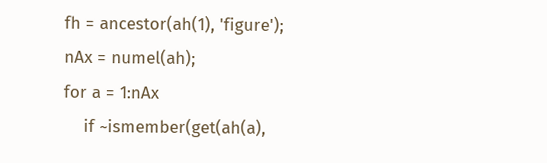fh = ancestor(ah(1), 'figure');
nAx = numel(ah);
for a = 1:nAx
    if ~ismember(get(ah(a),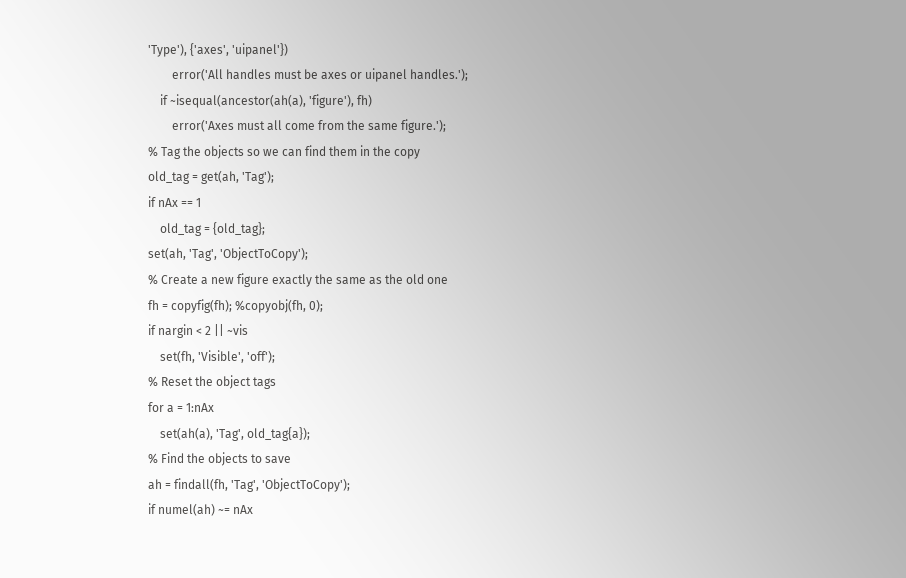'Type'), {'axes', 'uipanel'})
        error('All handles must be axes or uipanel handles.');
    if ~isequal(ancestor(ah(a), 'figure'), fh)
        error('Axes must all come from the same figure.');
% Tag the objects so we can find them in the copy
old_tag = get(ah, 'Tag');
if nAx == 1
    old_tag = {old_tag};
set(ah, 'Tag', 'ObjectToCopy');
% Create a new figure exactly the same as the old one
fh = copyfig(fh); %copyobj(fh, 0);
if nargin < 2 || ~vis
    set(fh, 'Visible', 'off');
% Reset the object tags
for a = 1:nAx
    set(ah(a), 'Tag', old_tag{a});
% Find the objects to save
ah = findall(fh, 'Tag', 'ObjectToCopy');
if numel(ah) ~= nAx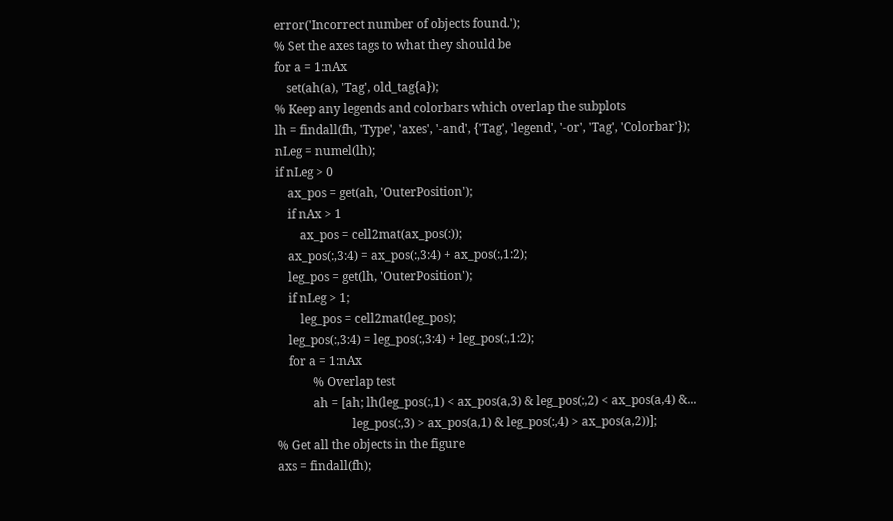error('Incorrect number of objects found.');
% Set the axes tags to what they should be
for a = 1:nAx
    set(ah(a), 'Tag', old_tag{a});
% Keep any legends and colorbars which overlap the subplots
lh = findall(fh, 'Type', 'axes', '-and', {'Tag', 'legend', '-or', 'Tag', 'Colorbar'});
nLeg = numel(lh);
if nLeg > 0
    ax_pos = get(ah, 'OuterPosition');
    if nAx > 1
        ax_pos = cell2mat(ax_pos(:));
    ax_pos(:,3:4) = ax_pos(:,3:4) + ax_pos(:,1:2);
    leg_pos = get(lh, 'OuterPosition');
    if nLeg > 1;
        leg_pos = cell2mat(leg_pos);
    leg_pos(:,3:4) = leg_pos(:,3:4) + leg_pos(:,1:2);
    for a = 1:nAx
            % Overlap test
            ah = [ah; lh(leg_pos(:,1) < ax_pos(a,3) & leg_pos(:,2) < ax_pos(a,4) &...
                         leg_pos(:,3) > ax_pos(a,1) & leg_pos(:,4) > ax_pos(a,2))];
% Get all the objects in the figure
axs = findall(fh);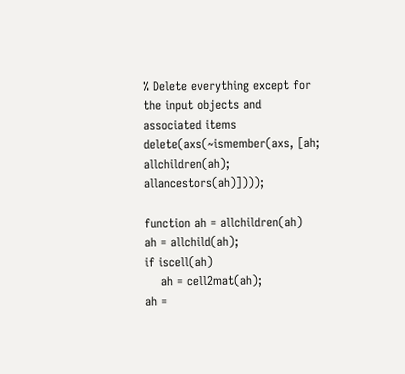% Delete everything except for the input objects and associated items
delete(axs(~ismember(axs, [ah; allchildren(ah); allancestors(ah)])));

function ah = allchildren(ah)
ah = allchild(ah);
if iscell(ah)
    ah = cell2mat(ah);
ah =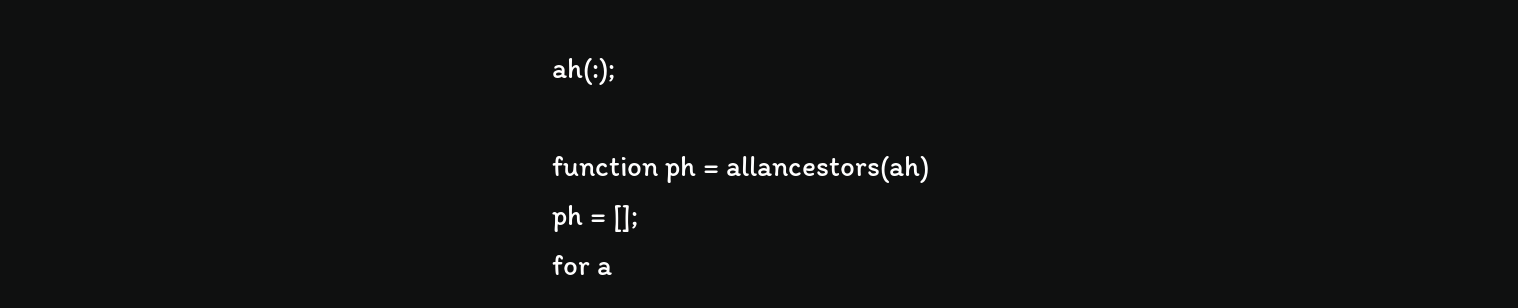ah(:);

function ph = allancestors(ah)
ph = [];
for a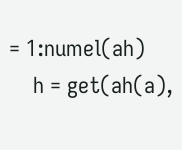= 1:numel(ah)
    h = get(ah(a),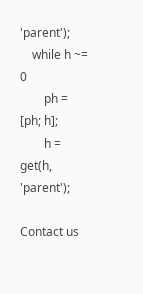'parent');
    while h ~= 0
        ph = [ph; h];
        h = get(h, 'parent');

Contact us